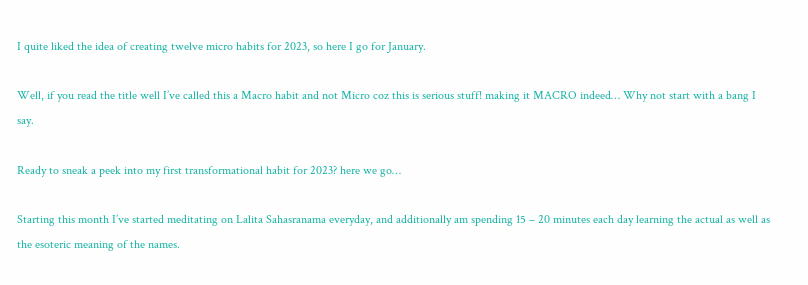I quite liked the idea of creating twelve micro habits for 2023, so here I go for January.

Well, if you read the title well I’ve called this a Macro habit and not Micro coz this is serious stuff! making it MACRO indeed… Why not start with a bang I say.

Ready to sneak a peek into my first transformational habit for 2023? here we go…

Starting this month I’ve started meditating on Lalita Sahasranama everyday, and additionally am spending 15 – 20 minutes each day learning the actual as well as the esoteric meaning of the names.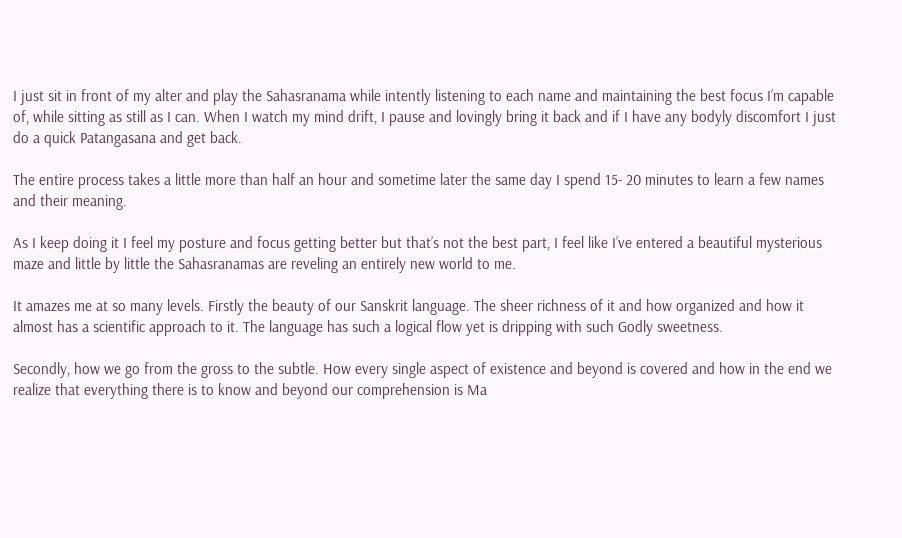I just sit in front of my alter and play the Sahasranama while intently listening to each name and maintaining the best focus I’m capable of, while sitting as still as I can. When I watch my mind drift, I pause and lovingly bring it back and if I have any bodyly discomfort I just do a quick Patangasana and get back.

The entire process takes a little more than half an hour and sometime later the same day I spend 15- 20 minutes to learn a few names and their meaning.

As I keep doing it I feel my posture and focus getting better but that’s not the best part, I feel like I’ve entered a beautiful mysterious maze and little by little the Sahasranamas are reveling an entirely new world to me.

It amazes me at so many levels. Firstly the beauty of our Sanskrit language. The sheer richness of it and how organized and how it almost has a scientific approach to it. The language has such a logical flow yet is dripping with such Godly sweetness.

Secondly, how we go from the gross to the subtle. How every single aspect of existence and beyond is covered and how in the end we realize that everything there is to know and beyond our comprehension is Ma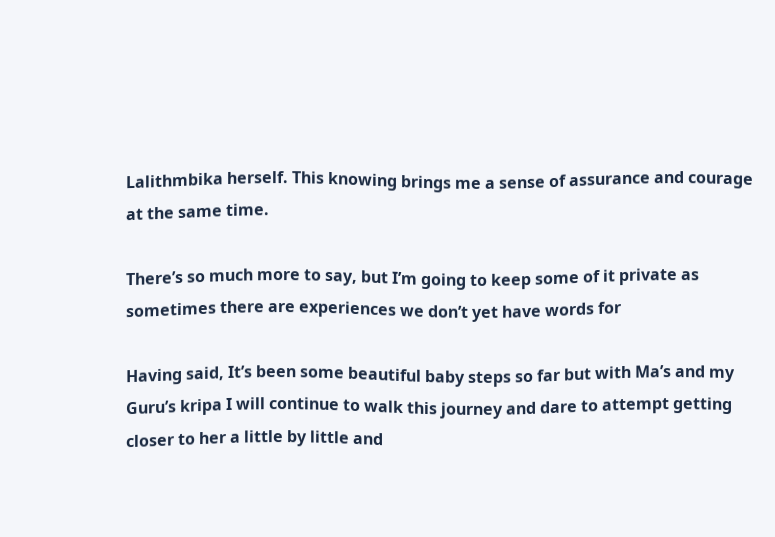Lalithmbika herself. This knowing brings me a sense of assurance and courage at the same time.

There’s so much more to say, but I’m going to keep some of it private as sometimes there are experiences we don’t yet have words for

Having said, It’s been some beautiful baby steps so far but with Ma’s and my Guru’s kripa I will continue to walk this journey and dare to attempt getting closer to her a little by little and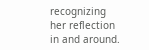recognizing her reflection in and around.